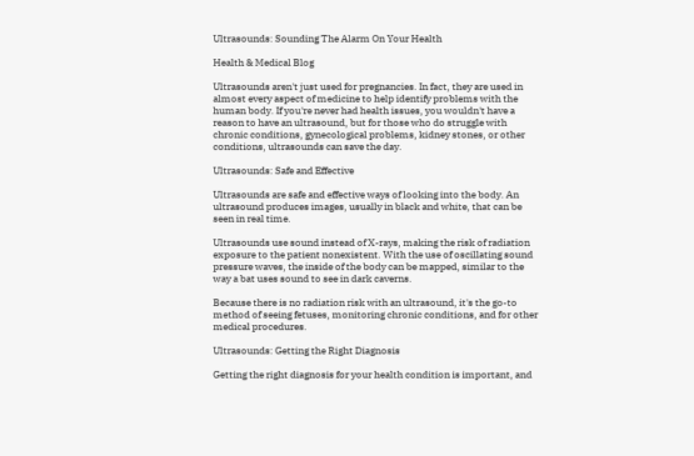Ultrasounds: Sounding The Alarm On Your Health

Health & Medical Blog

Ultrasounds aren't just used for pregnancies. In fact, they are used in almost every aspect of medicine to help identify problems with the human body. If you're never had health issues, you wouldn't have a reason to have an ultrasound, but for those who do struggle with chronic conditions, gynecological problems, kidney stones, or other conditions, ultrasounds can save the day.

Ultrasounds: Safe and Effective

Ultrasounds are safe and effective ways of looking into the body. An ultrasound produces images, usually in black and white, that can be seen in real time.

Ultrasounds use sound instead of X-rays, making the risk of radiation exposure to the patient nonexistent. With the use of oscillating sound pressure waves, the inside of the body can be mapped, similar to the way a bat uses sound to see in dark caverns.

Because there is no radiation risk with an ultrasound, it's the go-to method of seeing fetuses, monitoring chronic conditions, and for other medical procedures.

Ultrasounds: Getting the Right Diagnosis

Getting the right diagnosis for your health condition is important, and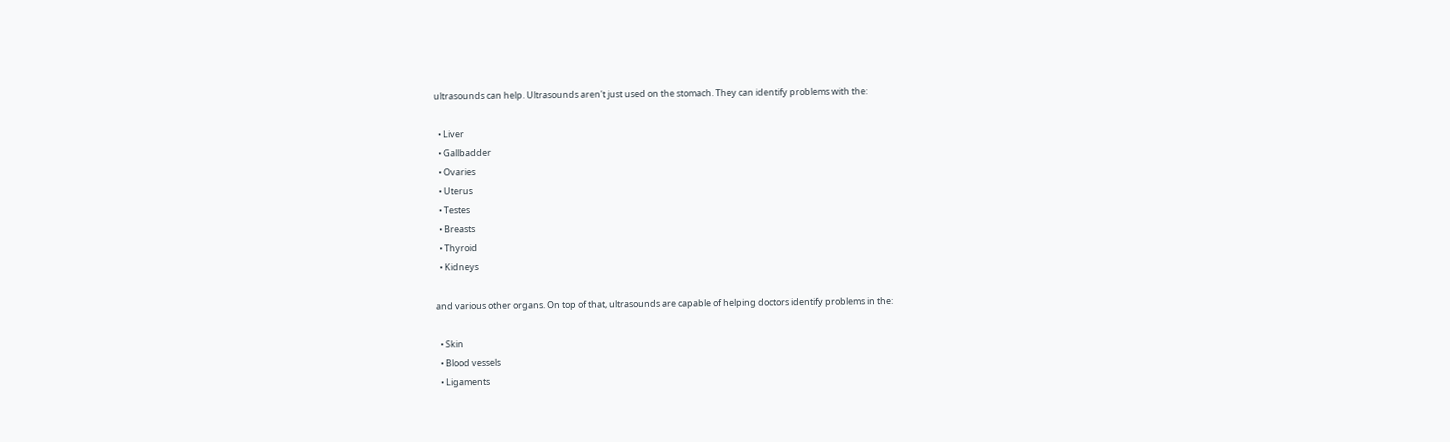ultrasounds can help. Ultrasounds aren't just used on the stomach. They can identify problems with the:

  • Liver
  • Gallbadder
  • Ovaries
  • Uterus
  • Testes
  • Breasts
  • Thyroid
  • Kidneys

and various other organs. On top of that, ultrasounds are capable of helping doctors identify problems in the:

  • Skin
  • Blood vessels
  • Ligaments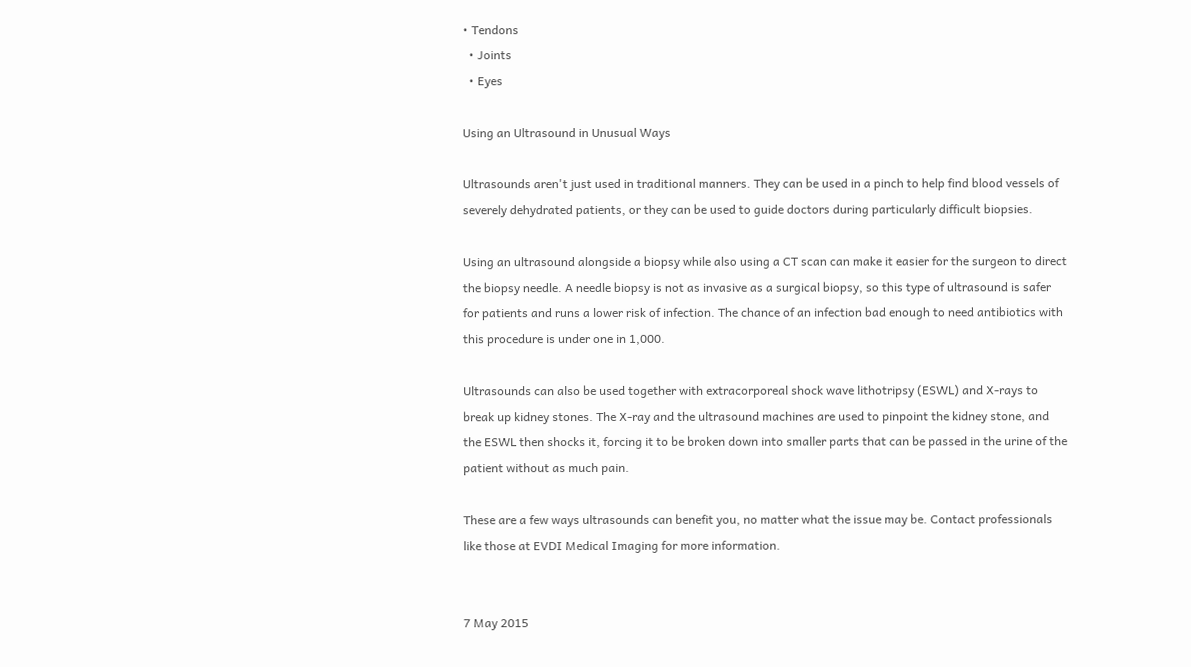• Tendons
  • Joints
  • Eyes

Using an Ultrasound in Unusual Ways

Ultrasounds aren't just used in traditional manners. They can be used in a pinch to help find blood vessels of severely dehydrated patients, or they can be used to guide doctors during particularly difficult biopsies.

Using an ultrasound alongside a biopsy while also using a CT scan can make it easier for the surgeon to direct the biopsy needle. A needle biopsy is not as invasive as a surgical biopsy, so this type of ultrasound is safer for patients and runs a lower risk of infection. The chance of an infection bad enough to need antibiotics with this procedure is under one in 1,000.

Ultrasounds can also be used together with extracorporeal shock wave lithotripsy (ESWL) and X-rays to break up kidney stones. The X-ray and the ultrasound machines are used to pinpoint the kidney stone, and the ESWL then shocks it, forcing it to be broken down into smaller parts that can be passed in the urine of the patient without as much pain.

These are a few ways ultrasounds can benefit you, no matter what the issue may be. Contact professionals like those at EVDI Medical Imaging for more information.


7 May 2015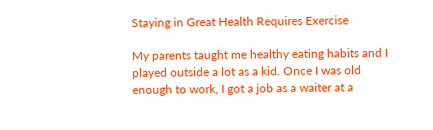Staying in Great Health Requires Exercise

My parents taught me healthy eating habits and I played outside a lot as a kid. Once I was old enough to work, I got a job as a waiter at a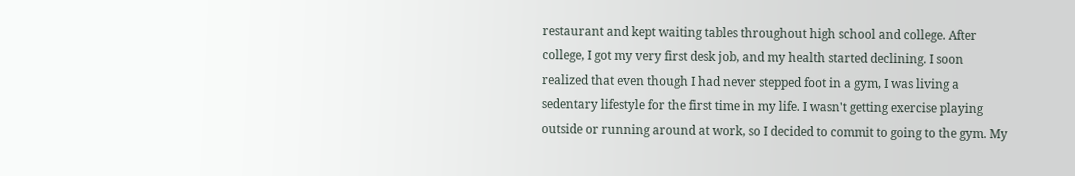restaurant and kept waiting tables throughout high school and college. After college, I got my very first desk job, and my health started declining. I soon realized that even though I had never stepped foot in a gym, I was living a sedentary lifestyle for the first time in my life. I wasn't getting exercise playing outside or running around at work, so I decided to commit to going to the gym. My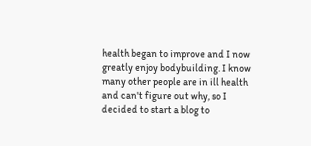health began to improve and I now greatly enjoy bodybuilding. I know many other people are in ill health and can't figure out why, so I decided to start a blog to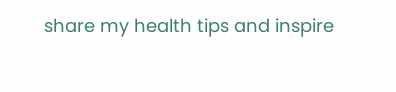share my health tips and inspire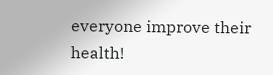everyone improve their health!